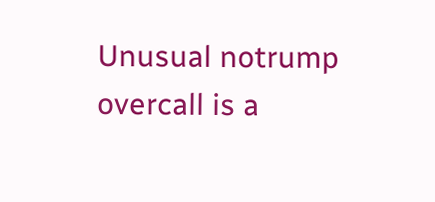Unusual notrump overcall is a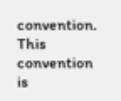convention. This convention is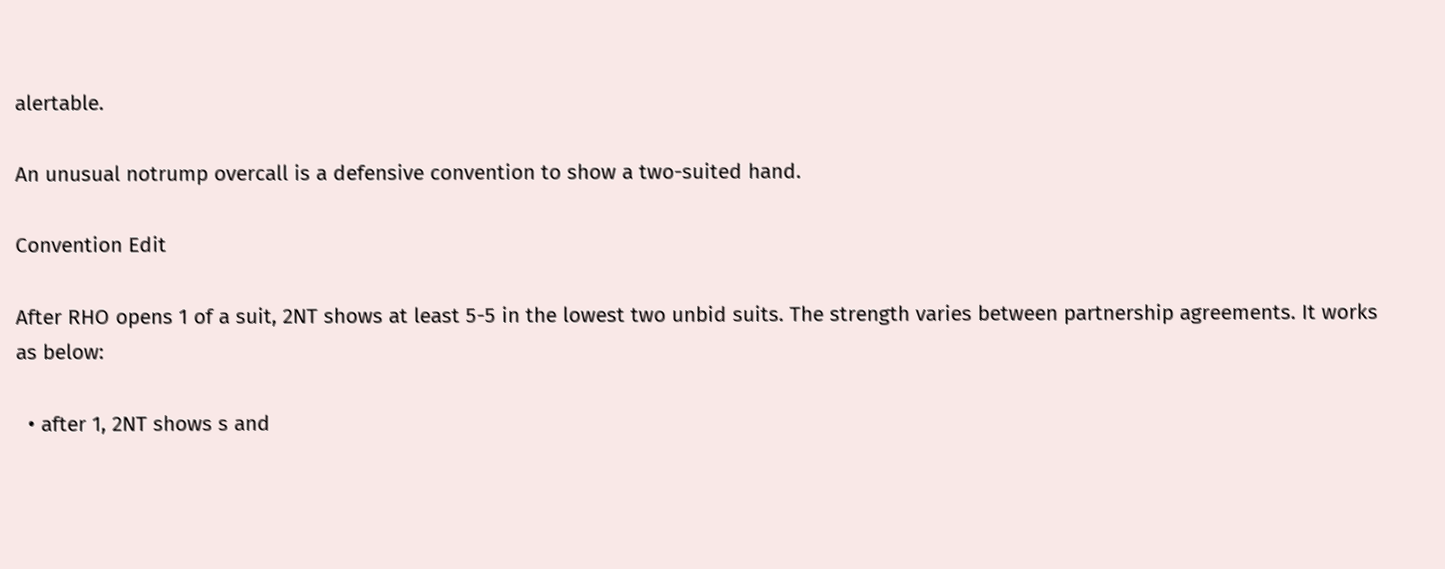alertable.

An unusual notrump overcall is a defensive convention to show a two-suited hand.

Convention Edit

After RHO opens 1 of a suit, 2NT shows at least 5-5 in the lowest two unbid suits. The strength varies between partnership agreements. It works as below:

  • after 1, 2NT shows s and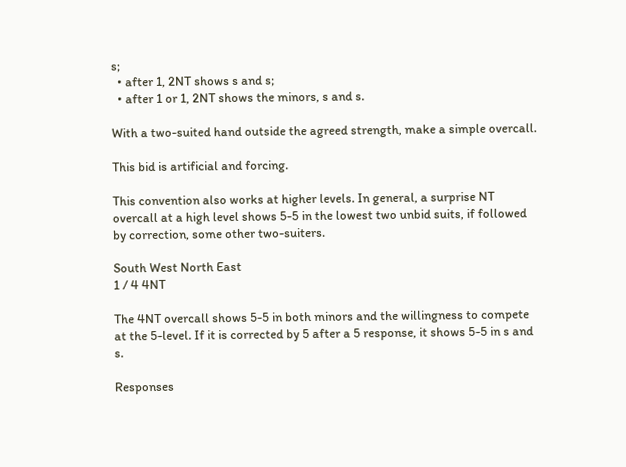s;
  • after 1, 2NT shows s and s;
  • after 1 or 1, 2NT shows the minors, s and s.

With a two-suited hand outside the agreed strength, make a simple overcall.

This bid is artificial and forcing.

This convention also works at higher levels. In general, a surprise NT overcall at a high level shows 5-5 in the lowest two unbid suits, if followed by correction, some other two-suiters.

South West North East
1 / 4 4NT

The 4NT overcall shows 5-5 in both minors and the willingness to compete at the 5-level. If it is corrected by 5 after a 5 response, it shows 5-5 in s and s.

Responses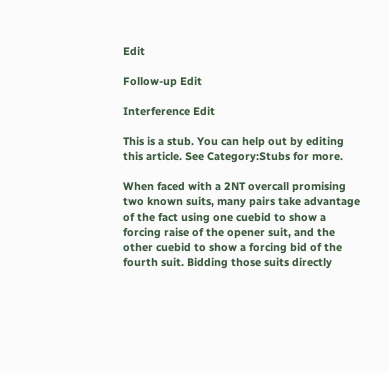Edit

Follow-up Edit

Interference Edit

This is a stub. You can help out by editing this article. See Category:Stubs for more.

When faced with a 2NT overcall promising two known suits, many pairs take advantage of the fact using one cuebid to show a forcing raise of the opener suit, and the other cuebid to show a forcing bid of the fourth suit. Bidding those suits directly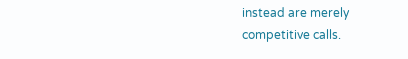instead are merely competitive calls.